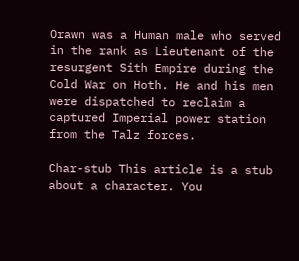Orawn was a Human male who served in the rank as Lieutenant of the resurgent Sith Empire during the Cold War on Hoth. He and his men were dispatched to reclaim a captured Imperial power station from the Talz forces.

Char-stub This article is a stub about a character. You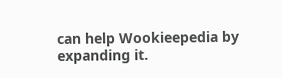can help Wookieepedia by expanding it.